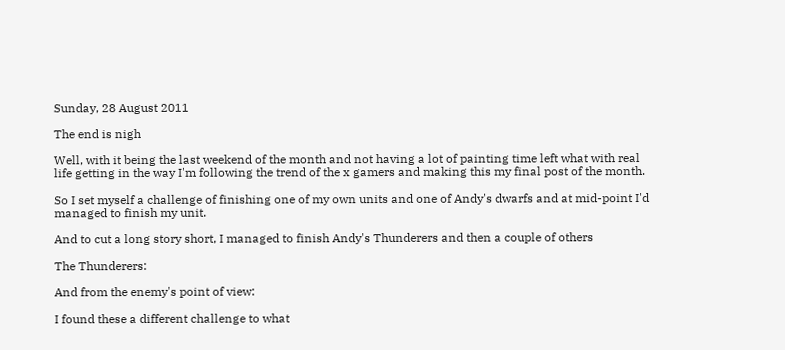Sunday, 28 August 2011

The end is nigh

Well, with it being the last weekend of the month and not having a lot of painting time left what with real life getting in the way I'm following the trend of the x gamers and making this my final post of the month.

So I set myself a challenge of finishing one of my own units and one of Andy's dwarfs and at mid-point I'd managed to finish my unit.

And to cut a long story short, I managed to finish Andy's Thunderers and then a couple of others

The Thunderers:

And from the enemy's point of view:

I found these a different challenge to what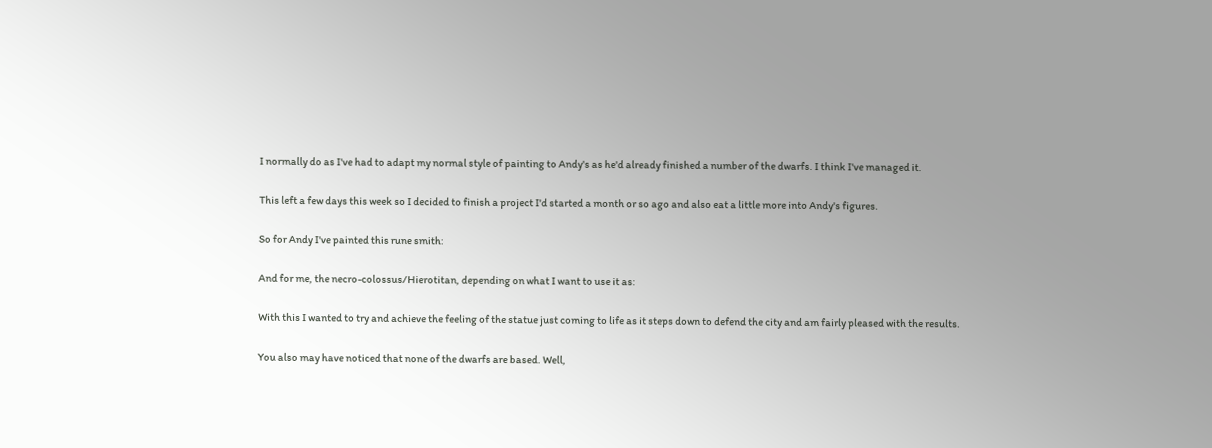I normally do as I've had to adapt my normal style of painting to Andy's as he'd already finished a number of the dwarfs. I think I've managed it.

This left a few days this week so I decided to finish a project I'd started a month or so ago and also eat a little more into Andy's figures.

So for Andy I've painted this rune smith:

And for me, the necro-colossus/Hierotitan, depending on what I want to use it as:

With this I wanted to try and achieve the feeling of the statue just coming to life as it steps down to defend the city and am fairly pleased with the results.

You also may have noticed that none of the dwarfs are based. Well,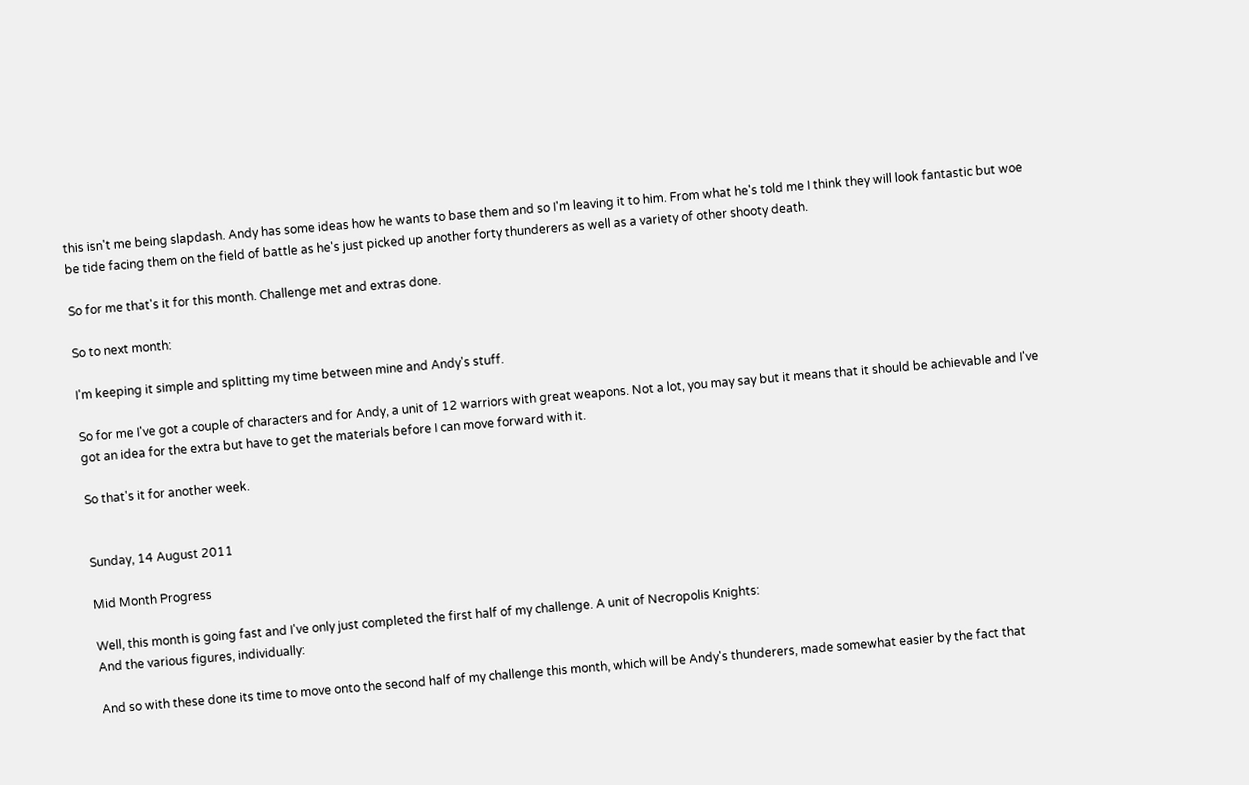this isn't me being slapdash. Andy has some ideas how he wants to base them and so I'm leaving it to him. From what he's told me I think they will look fantastic but woe be tide facing them on the field of battle as he's just picked up another forty thunderers as well as a variety of other shooty death.

So for me that's it for this month. Challenge met and extras done.

So to next month:

I'm keeping it simple and splitting my time between mine and Andy's stuff.

So for me I've got a couple of characters and for Andy, a unit of 12 warriors with great weapons. Not a lot, you may say but it means that it should be achievable and I've got an idea for the extra but have to get the materials before I can move forward with it.

So that's it for another week.


Sunday, 14 August 2011

Mid Month Progress

Well, this month is going fast and I've only just completed the first half of my challenge. A unit of Necropolis Knights:
And the various figures, individually:

And so with these done its time to move onto the second half of my challenge this month, which will be Andy's thunderers, made somewhat easier by the fact that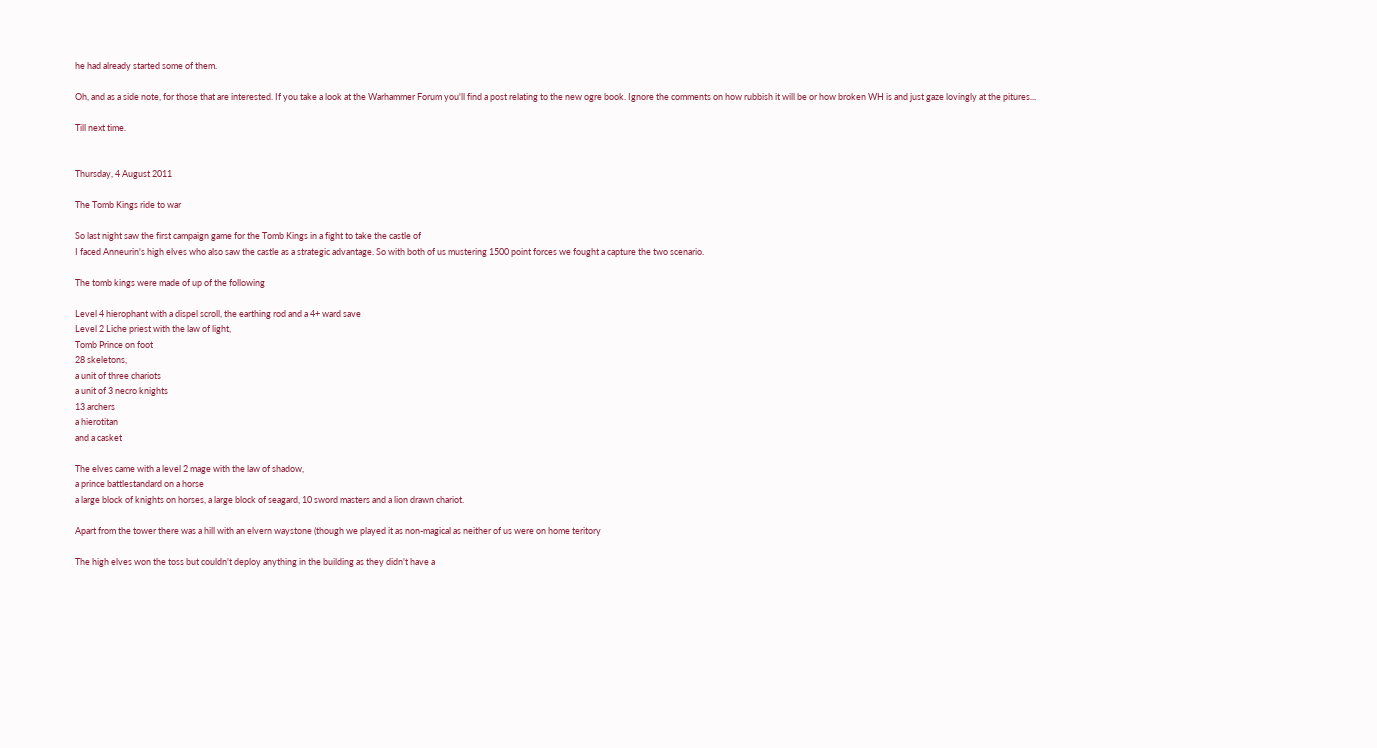he had already started some of them.

Oh, and as a side note, for those that are interested. If you take a look at the Warhammer Forum you'll find a post relating to the new ogre book. Ignore the comments on how rubbish it will be or how broken WH is and just gaze lovingly at the pitures...

Till next time.


Thursday, 4 August 2011

The Tomb Kings ride to war

So last night saw the first campaign game for the Tomb Kings in a fight to take the castle of
I faced Anneurin's high elves who also saw the castle as a strategic advantage. So with both of us mustering 1500 point forces we fought a capture the two scenario.

The tomb kings were made of up of the following

Level 4 hierophant with a dispel scroll, the earthing rod and a 4+ ward save
Level 2 Liche priest with the law of light,
Tomb Prince on foot
28 skeletons,
a unit of three chariots
a unit of 3 necro knights
13 archers
a hierotitan
and a casket

The elves came with a level 2 mage with the law of shadow,
a prince battlestandard on a horse
a large block of knights on horses, a large block of seagard, 10 sword masters and a lion drawn chariot.

Apart from the tower there was a hill with an elvern waystone (though we played it as non-magical as neither of us were on home teritory

The high elves won the toss but couldn't deploy anything in the building as they didn't have a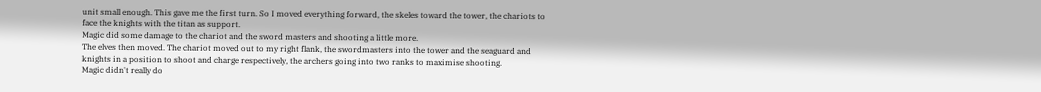unit small enough. This gave me the first turn. So I moved everything forward, the skeles toward the tower, the chariots to face the knights with the titan as support.
Magic did some damage to the chariot and the sword masters and shooting a little more.
The elves then moved. The chariot moved out to my right flank, the swordmasters into the tower and the seaguard and knights in a position to shoot and charge respectively, the archers going into two ranks to maximise shooting.
Magic didn't really do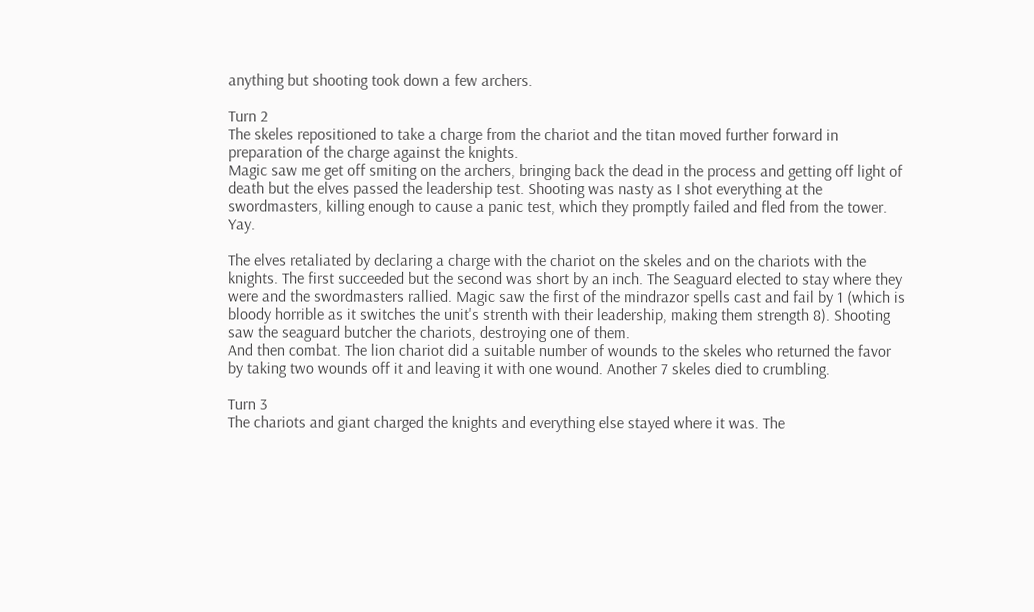anything but shooting took down a few archers.

Turn 2
The skeles repositioned to take a charge from the chariot and the titan moved further forward in preparation of the charge against the knights.
Magic saw me get off smiting on the archers, bringing back the dead in the process and getting off light of death but the elves passed the leadership test. Shooting was nasty as I shot everything at the swordmasters, killing enough to cause a panic test, which they promptly failed and fled from the tower. Yay.

The elves retaliated by declaring a charge with the chariot on the skeles and on the chariots with the knights. The first succeeded but the second was short by an inch. The Seaguard elected to stay where they were and the swordmasters rallied. Magic saw the first of the mindrazor spells cast and fail by 1 (which is bloody horrible as it switches the unit's strenth with their leadership, making them strength 8). Shooting saw the seaguard butcher the chariots, destroying one of them.
And then combat. The lion chariot did a suitable number of wounds to the skeles who returned the favor by taking two wounds off it and leaving it with one wound. Another 7 skeles died to crumbling.

Turn 3
The chariots and giant charged the knights and everything else stayed where it was. The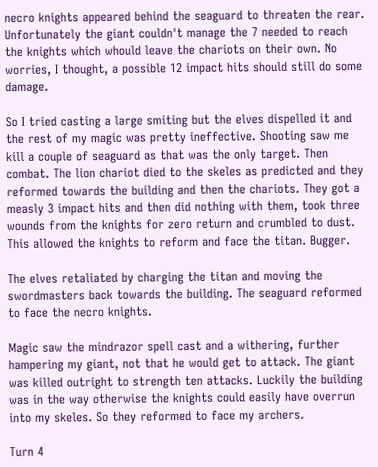necro knights appeared behind the seaguard to threaten the rear. Unfortunately the giant couldn't manage the 7 needed to reach the knights which whould leave the chariots on their own. No worries, I thought, a possible 12 impact hits should still do some damage.

So I tried casting a large smiting but the elves dispelled it and the rest of my magic was pretty ineffective. Shooting saw me kill a couple of seaguard as that was the only target. Then combat. The lion chariot died to the skeles as predicted and they reformed towards the building and then the chariots. They got a measly 3 impact hits and then did nothing with them, took three wounds from the knights for zero return and crumbled to dust. This allowed the knights to reform and face the titan. Bugger.

The elves retaliated by charging the titan and moving the swordmasters back towards the building. The seaguard reformed to face the necro knights.

Magic saw the mindrazor spell cast and a withering, further hampering my giant, not that he would get to attack. The giant was killed outright to strength ten attacks. Luckily the building was in the way otherwise the knights could easily have overrun into my skeles. So they reformed to face my archers.

Turn 4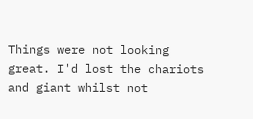Things were not looking great. I'd lost the chariots and giant whilst not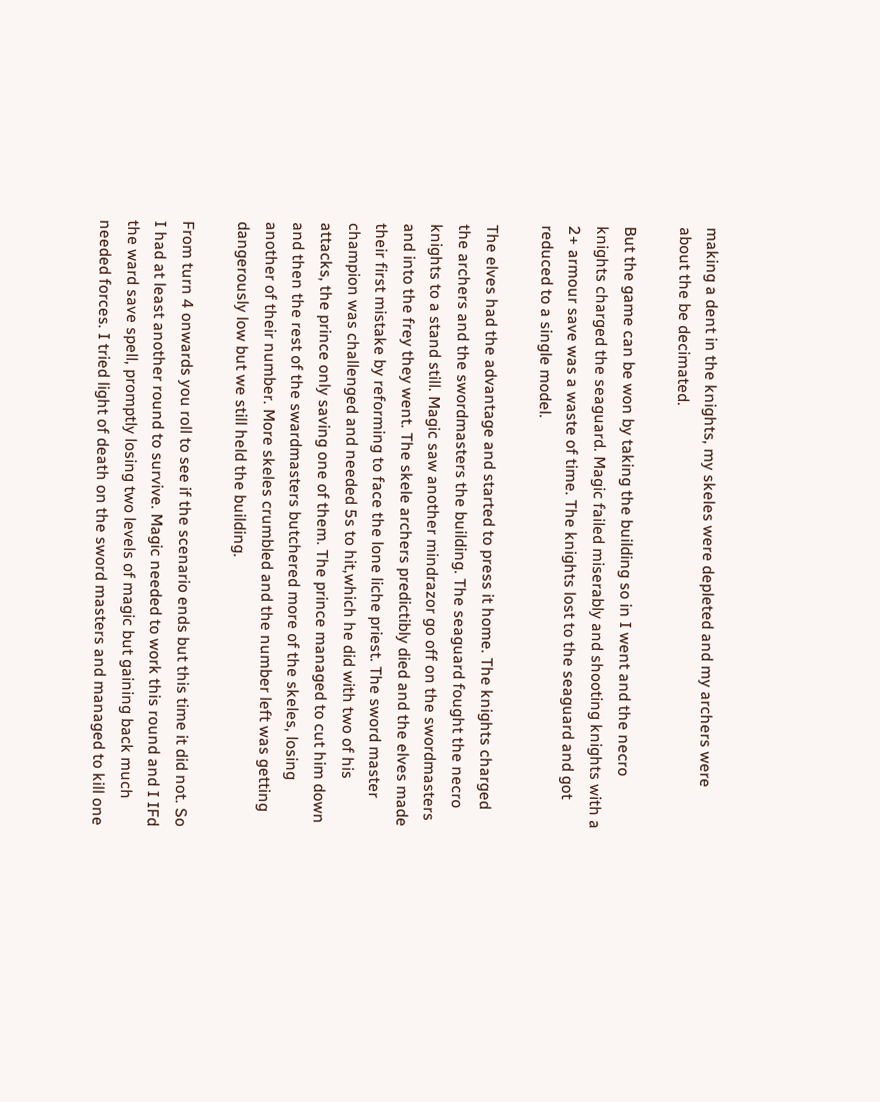making a dent in the knights, my skeles were depleted and my archers were about the be decimated.

But the game can be won by taking the building so in I went and the necro knights charged the seaguard. Magic failed miserably and shooting knights with a 2+ armour save was a waste of time. The knights lost to the seaguard and got reduced to a single model.

The elves had the advantage and started to press it home. The knights charged the archers and the swordmasters the building. The seaguard fought the necro knights to a stand still. Magic saw another mindrazor go off on the swordmasters and into the frey they went. The skele archers predictibly died and the elves made their first mistake by reforming to face the lone liche priest. The sword master champion was challenged and needed 5s to hit,which he did with two of his attacks, the prince only saving one of them. The prince managed to cut him down and then the rest of the swardmasters butchered more of the skeles, losing another of their number. More skeles crumbled and the number left was getting dangerously low but we still held the building.

From turn 4 onwards you roll to see if the scenario ends but this time it did not. So I had at least another round to survive. Magic needed to work this round and I IFd the ward save spell, promptly losing two levels of magic but gaining back much needed forces. I tried light of death on the sword masters and managed to kill one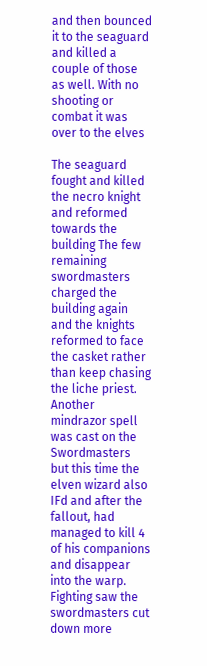and then bounced it to the seaguard and killed a couple of those as well. With no shooting or combat it was over to the elves

The seaguard fought and killed the necro knight and reformed towards the building The few remaining swordmasters charged the building again and the knights reformed to face the casket rather than keep chasing the liche priest. Another mindrazor spell was cast on the Swordmasters but this time the elven wizard also IFd and after the fallout, had managed to kill 4 of his companions and disappear into the warp.
Fighting saw the swordmasters cut down more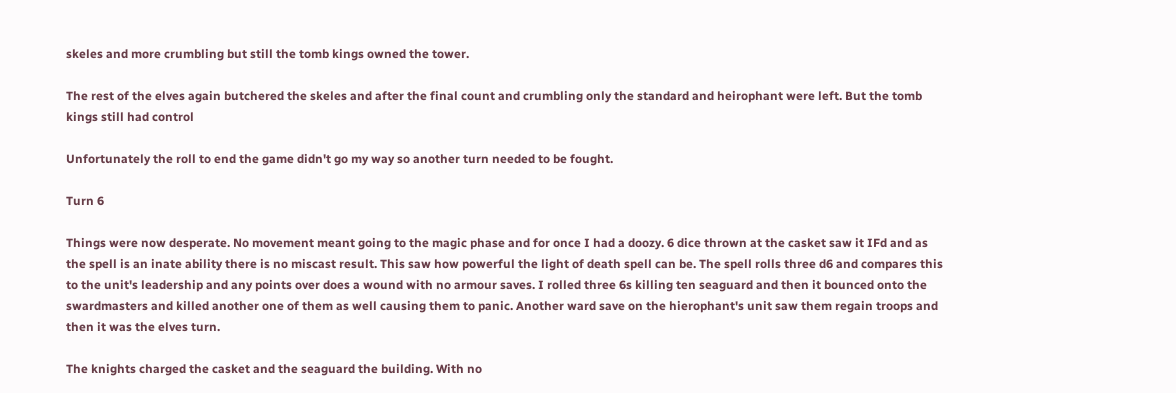skeles and more crumbling but still the tomb kings owned the tower.

The rest of the elves again butchered the skeles and after the final count and crumbling only the standard and heirophant were left. But the tomb kings still had control

Unfortunately the roll to end the game didn't go my way so another turn needed to be fought.

Turn 6

Things were now desperate. No movement meant going to the magic phase and for once I had a doozy. 6 dice thrown at the casket saw it IFd and as the spell is an inate ability there is no miscast result. This saw how powerful the light of death spell can be. The spell rolls three d6 and compares this to the unit's leadership and any points over does a wound with no armour saves. I rolled three 6s killing ten seaguard and then it bounced onto the swardmasters and killed another one of them as well causing them to panic. Another ward save on the hierophant's unit saw them regain troops and then it was the elves turn.

The knights charged the casket and the seaguard the building. With no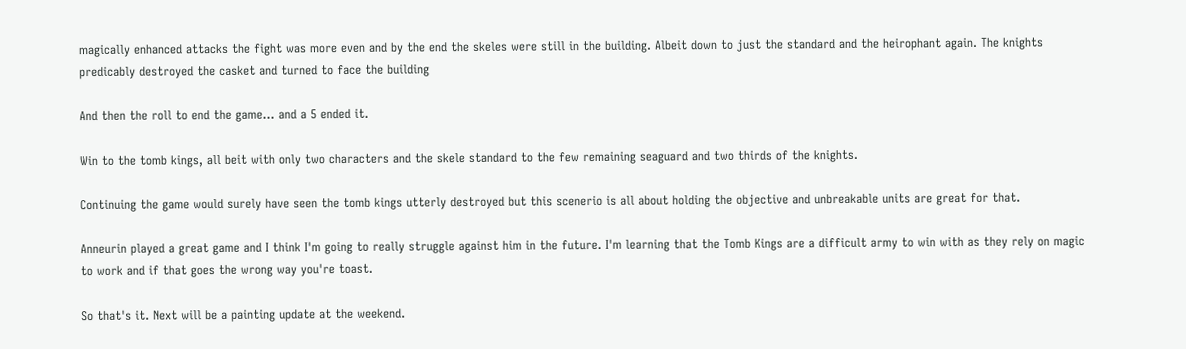magically enhanced attacks the fight was more even and by the end the skeles were still in the building. Albeit down to just the standard and the heirophant again. The knights predicably destroyed the casket and turned to face the building

And then the roll to end the game... and a 5 ended it.

Win to the tomb kings, all beit with only two characters and the skele standard to the few remaining seaguard and two thirds of the knights.

Continuing the game would surely have seen the tomb kings utterly destroyed but this scenerio is all about holding the objective and unbreakable units are great for that.

Anneurin played a great game and I think I'm going to really struggle against him in the future. I'm learning that the Tomb Kings are a difficult army to win with as they rely on magic to work and if that goes the wrong way you're toast.

So that's it. Next will be a painting update at the weekend.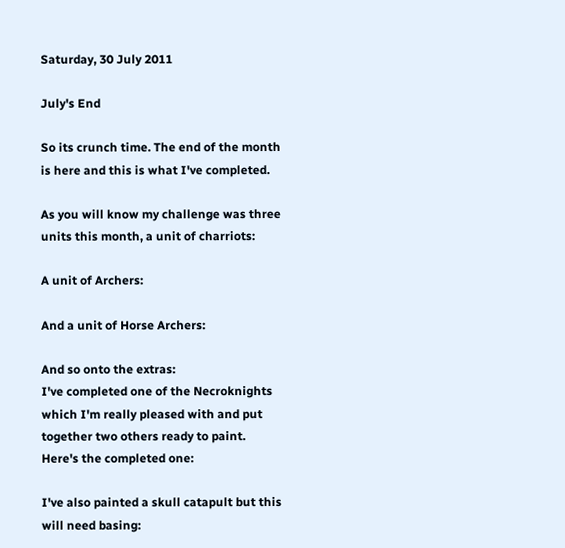Saturday, 30 July 2011

July's End

So its crunch time. The end of the month is here and this is what I've completed.

As you will know my challenge was three units this month, a unit of charriots:

A unit of Archers:

And a unit of Horse Archers:

And so onto the extras:
I've completed one of the Necroknights which I'm really pleased with and put together two others ready to paint. Here's the completed one:

I've also painted a skull catapult but this will need basing: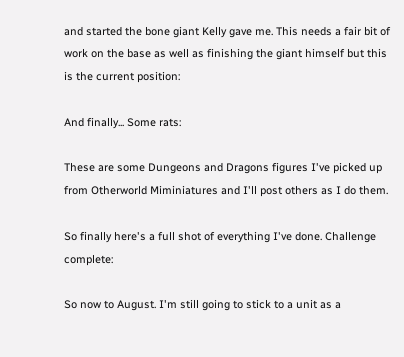and started the bone giant Kelly gave me. This needs a fair bit of work on the base as well as finishing the giant himself but this is the current position:

And finally... Some rats:

These are some Dungeons and Dragons figures I've picked up from Otherworld Miminiatures and I'll post others as I do them.

So finally here's a full shot of everything I've done. Challenge complete:

So now to August. I'm still going to stick to a unit as a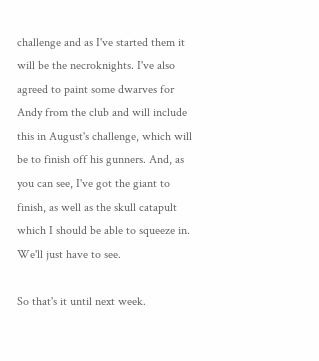challenge and as I've started them it will be the necroknights. I've also agreed to paint some dwarves for Andy from the club and will include this in August's challenge, which will be to finish off his gunners. And, as you can see, I've got the giant to finish, as well as the skull catapult which I should be able to squeeze in. We'll just have to see.

So that's it until next week.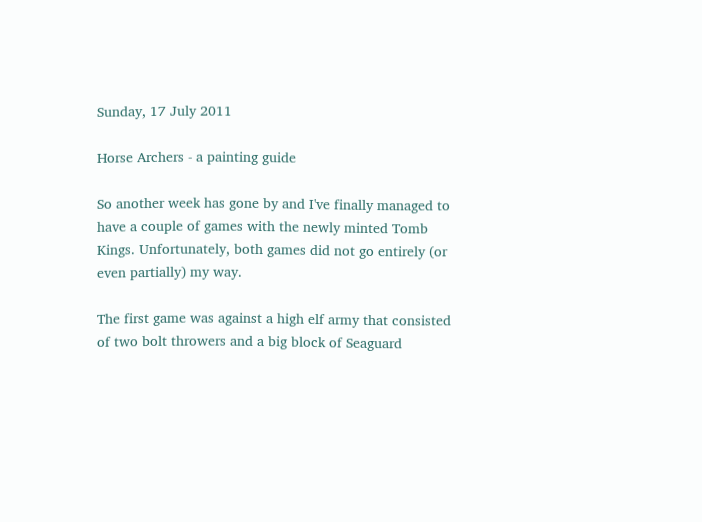Sunday, 17 July 2011

Horse Archers - a painting guide

So another week has gone by and I've finally managed to have a couple of games with the newly minted Tomb Kings. Unfortunately, both games did not go entirely (or even partially) my way.

The first game was against a high elf army that consisted of two bolt throwers and a big block of Seaguard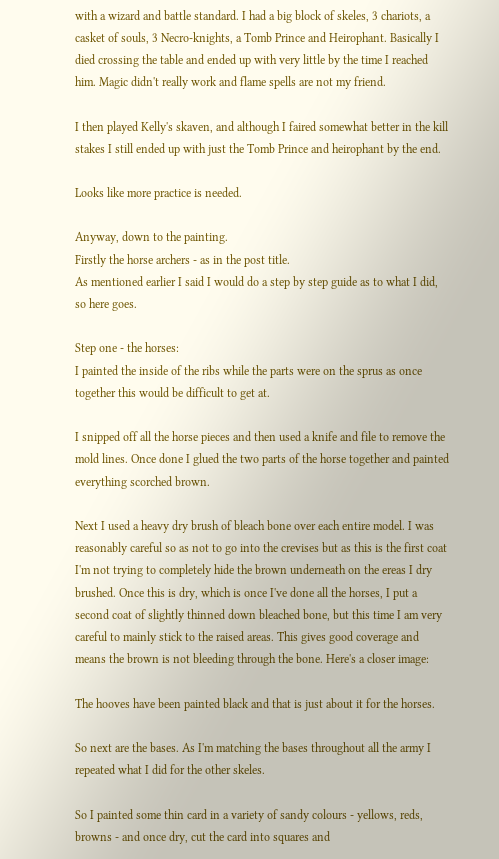with a wizard and battle standard. I had a big block of skeles, 3 chariots, a casket of souls, 3 Necro-knights, a Tomb Prince and Heirophant. Basically I died crossing the table and ended up with very little by the time I reached him. Magic didn't really work and flame spells are not my friend.

I then played Kelly's skaven, and although I faired somewhat better in the kill stakes I still ended up with just the Tomb Prince and heirophant by the end.

Looks like more practice is needed.

Anyway, down to the painting.
Firstly the horse archers - as in the post title.
As mentioned earlier I said I would do a step by step guide as to what I did, so here goes.

Step one - the horses:
I painted the inside of the ribs while the parts were on the sprus as once together this would be difficult to get at.

I snipped off all the horse pieces and then used a knife and file to remove the mold lines. Once done I glued the two parts of the horse together and painted everything scorched brown.

Next I used a heavy dry brush of bleach bone over each entire model. I was reasonably careful so as not to go into the crevises but as this is the first coat I'm not trying to completely hide the brown underneath on the ereas I dry brushed. Once this is dry, which is once I've done all the horses, I put a second coat of slightly thinned down bleached bone, but this time I am very careful to mainly stick to the raised areas. This gives good coverage and means the brown is not bleeding through the bone. Here's a closer image:

The hooves have been painted black and that is just about it for the horses.

So next are the bases. As I'm matching the bases throughout all the army I repeated what I did for the other skeles.

So I painted some thin card in a variety of sandy colours - yellows, reds, browns - and once dry, cut the card into squares and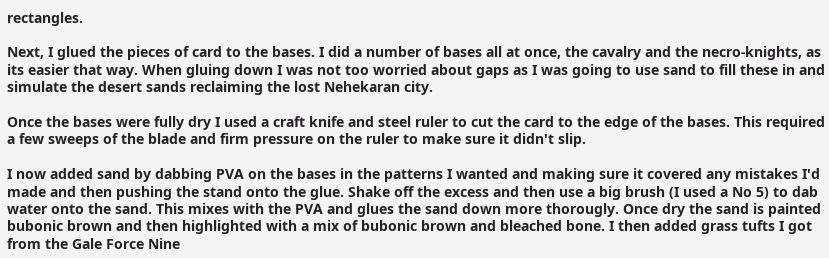rectangles.

Next, I glued the pieces of card to the bases. I did a number of bases all at once, the cavalry and the necro-knights, as its easier that way. When gluing down I was not too worried about gaps as I was going to use sand to fill these in and simulate the desert sands reclaiming the lost Nehekaran city.

Once the bases were fully dry I used a craft knife and steel ruler to cut the card to the edge of the bases. This required a few sweeps of the blade and firm pressure on the ruler to make sure it didn't slip.

I now added sand by dabbing PVA on the bases in the patterns I wanted and making sure it covered any mistakes I'd made and then pushing the stand onto the glue. Shake off the excess and then use a big brush (I used a No 5) to dab water onto the sand. This mixes with the PVA and glues the sand down more thorougly. Once dry the sand is painted bubonic brown and then highlighted with a mix of bubonic brown and bleached bone. I then added grass tufts I got from the Gale Force Nine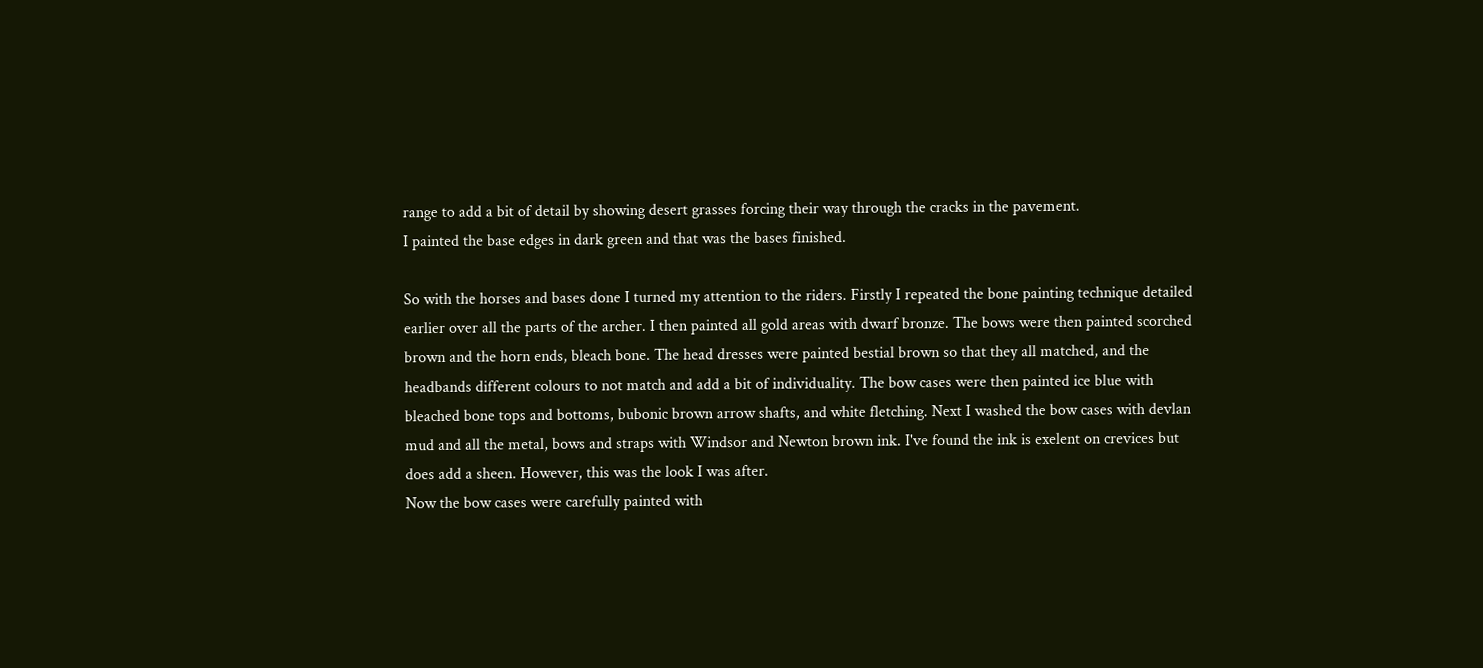range to add a bit of detail by showing desert grasses forcing their way through the cracks in the pavement.
I painted the base edges in dark green and that was the bases finished.

So with the horses and bases done I turned my attention to the riders. Firstly I repeated the bone painting technique detailed earlier over all the parts of the archer. I then painted all gold areas with dwarf bronze. The bows were then painted scorched brown and the horn ends, bleach bone. The head dresses were painted bestial brown so that they all matched, and the headbands different colours to not match and add a bit of individuality. The bow cases were then painted ice blue with bleached bone tops and bottoms, bubonic brown arrow shafts, and white fletching. Next I washed the bow cases with devlan mud and all the metal, bows and straps with Windsor and Newton brown ink. I've found the ink is exelent on crevices but does add a sheen. However, this was the look I was after.
Now the bow cases were carefully painted with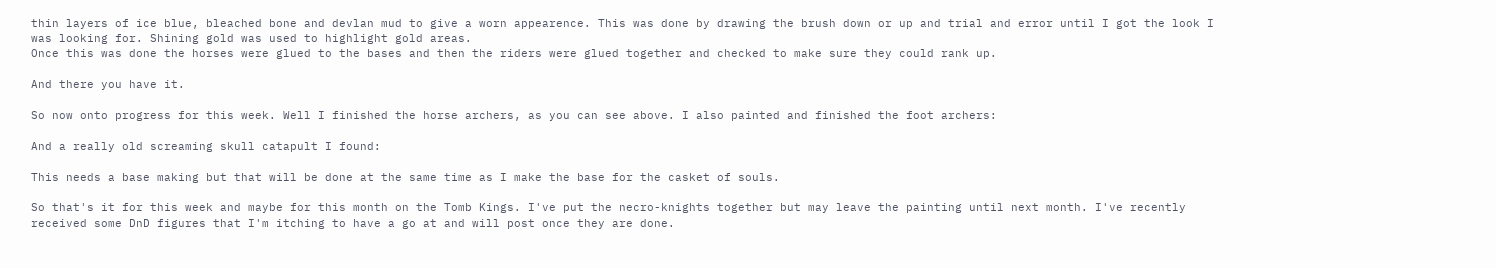thin layers of ice blue, bleached bone and devlan mud to give a worn appearence. This was done by drawing the brush down or up and trial and error until I got the look I was looking for. Shining gold was used to highlight gold areas.
Once this was done the horses were glued to the bases and then the riders were glued together and checked to make sure they could rank up.

And there you have it.

So now onto progress for this week. Well I finished the horse archers, as you can see above. I also painted and finished the foot archers:

And a really old screaming skull catapult I found:

This needs a base making but that will be done at the same time as I make the base for the casket of souls.

So that's it for this week and maybe for this month on the Tomb Kings. I've put the necro-knights together but may leave the painting until next month. I've recently received some DnD figures that I'm itching to have a go at and will post once they are done.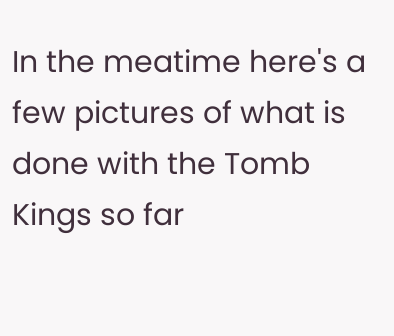In the meatime here's a few pictures of what is done with the Tomb Kings so far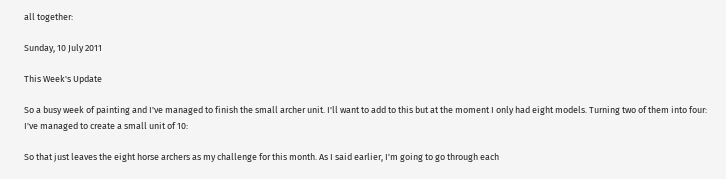all together:

Sunday, 10 July 2011

This Week's Update

So a busy week of painting and I've managed to finish the small archer unit. I'll want to add to this but at the moment I only had eight models. Turning two of them into four:
I've managed to create a small unit of 10:

So that just leaves the eight horse archers as my challenge for this month. As I said earlier, I'm going to go through each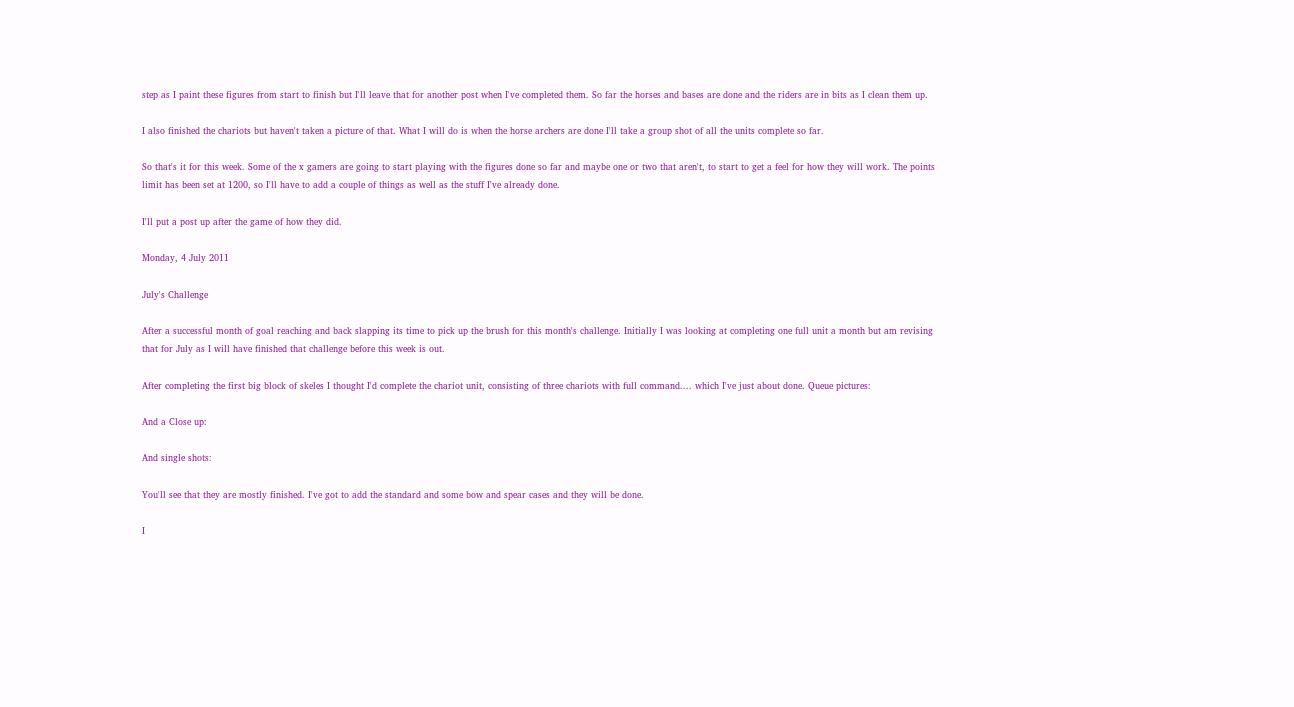step as I paint these figures from start to finish but I'll leave that for another post when I've completed them. So far the horses and bases are done and the riders are in bits as I clean them up.

I also finished the chariots but haven't taken a picture of that. What I will do is when the horse archers are done I'll take a group shot of all the units complete so far.

So that's it for this week. Some of the x gamers are going to start playing with the figures done so far and maybe one or two that aren't, to start to get a feel for how they will work. The points limit has been set at 1200, so I'll have to add a couple of things as well as the stuff I've already done.

I'll put a post up after the game of how they did.

Monday, 4 July 2011

July's Challenge

After a successful month of goal reaching and back slapping its time to pick up the brush for this month's challenge. Initially I was looking at completing one full unit a month but am revising that for July as I will have finished that challenge before this week is out.

After completing the first big block of skeles I thought I'd complete the chariot unit, consisting of three chariots with full command.... which I've just about done. Queue pictures:

And a Close up:

And single shots:

You'll see that they are mostly finished. I've got to add the standard and some bow and spear cases and they will be done.

I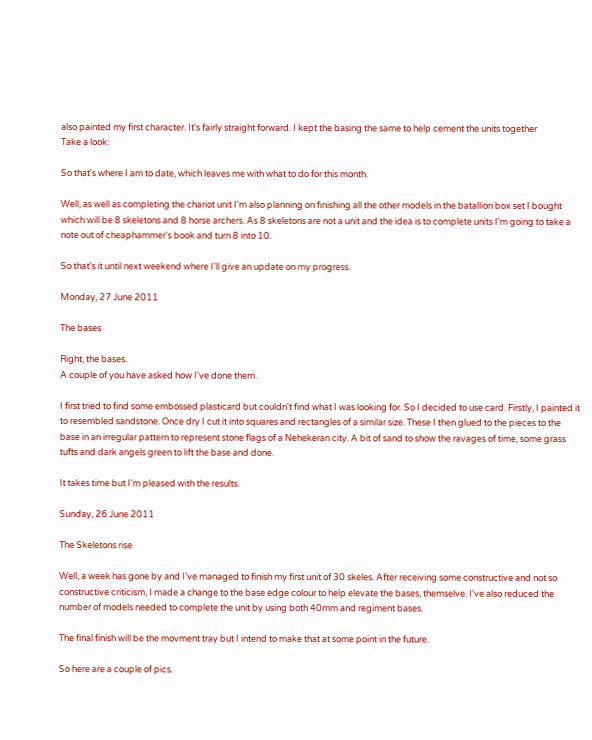also painted my first character. It's fairly straight forward. I kept the basing the same to help cement the units together
Take a look:

So that's where I am to date, which leaves me with what to do for this month.

Well, as well as completing the chariot unit I'm also planning on finishing all the other models in the batallion box set I bought which will be 8 skeletons and 8 horse archers. As 8 skeletons are not a unit and the idea is to complete units I'm going to take a note out of cheaphammer's book and turn 8 into 10.

So that's it until next weekend where I'll give an update on my progress.

Monday, 27 June 2011

The bases

Right, the bases.
A couple of you have asked how I've done them.

I first tried to find some embossed plasticard but couldn't find what I was looking for. So I decided to use card. Firstly, I painted it to resembled sandstone. Once dry I cut it into squares and rectangles of a similar size. These I then glued to the pieces to the base in an irregular pattern to represent stone flags of a Nehekeran city. A bit of sand to show the ravages of time, some grass tufts and dark angels green to lift the base and done.

It takes time but I'm pleased with the results.

Sunday, 26 June 2011

The Skeletons rise

Well, a week has gone by and I've managed to finish my first unit of 30 skeles. After receiving some constructive and not so constructive criticism, I made a change to the base edge colour to help elevate the bases, themselve. I've also reduced the number of models needed to complete the unit by using both 40mm and regiment bases.

The final finish will be the movment tray but I intend to make that at some point in the future.

So here are a couple of pics.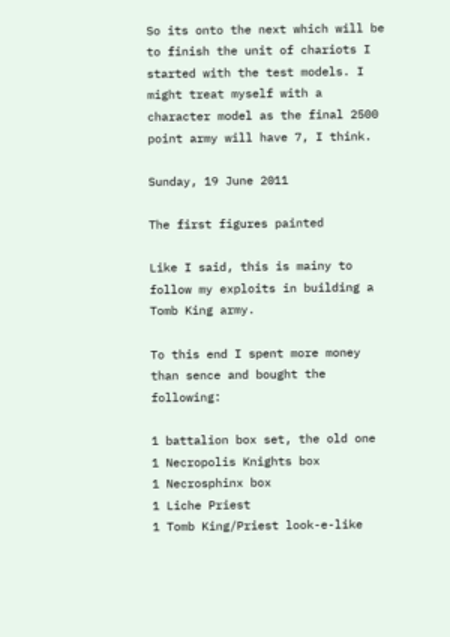So its onto the next which will be to finish the unit of chariots I started with the test models. I might treat myself with a character model as the final 2500 point army will have 7, I think.

Sunday, 19 June 2011

The first figures painted

Like I said, this is mainy to follow my exploits in building a Tomb King army.

To this end I spent more money than sence and bought the following:

1 battalion box set, the old one
1 Necropolis Knights box
1 Necrosphinx box
1 Liche Priest
1 Tomb King/Priest look-e-like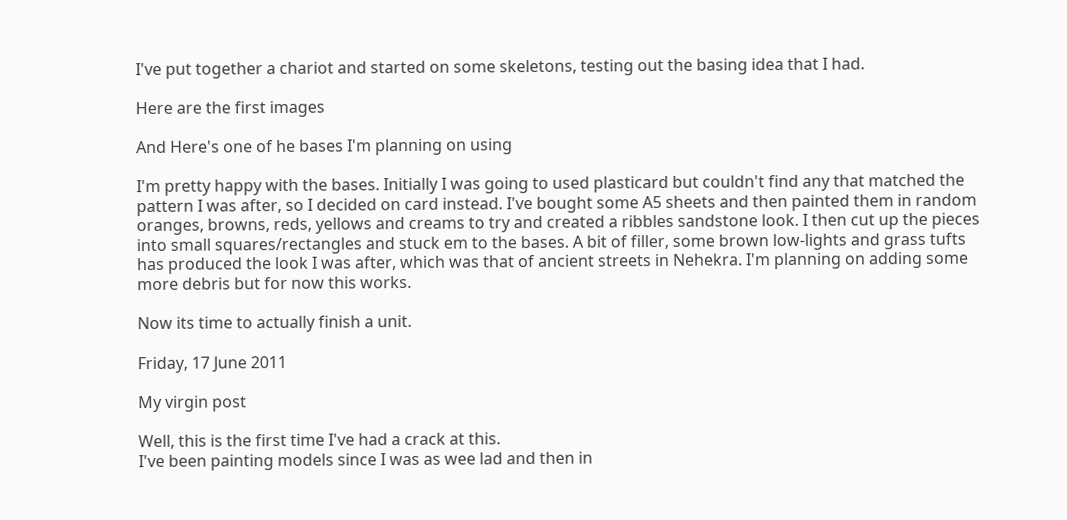I've put together a chariot and started on some skeletons, testing out the basing idea that I had.

Here are the first images

And Here's one of he bases I'm planning on using

I'm pretty happy with the bases. Initially I was going to used plasticard but couldn't find any that matched the pattern I was after, so I decided on card instead. I've bought some A5 sheets and then painted them in random oranges, browns, reds, yellows and creams to try and created a ribbles sandstone look. I then cut up the pieces into small squares/rectangles and stuck em to the bases. A bit of filler, some brown low-lights and grass tufts has produced the look I was after, which was that of ancient streets in Nehekra. I'm planning on adding some more debris but for now this works.

Now its time to actually finish a unit.

Friday, 17 June 2011

My virgin post

Well, this is the first time I've had a crack at this.
I've been painting models since I was as wee lad and then in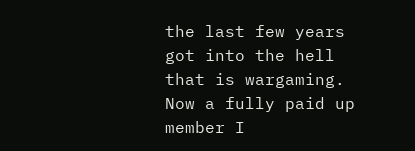the last few years got into the hell that is wargaming.  Now a fully paid up member I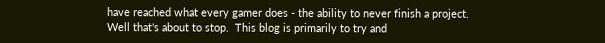have reached what every gamer does - the ability to never finish a project.  Well that's about to stop.  This blog is primarily to try and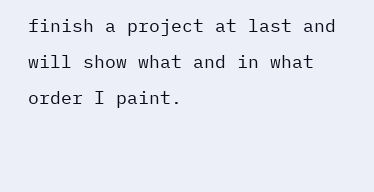finish a project at last and will show what and in what order I paint.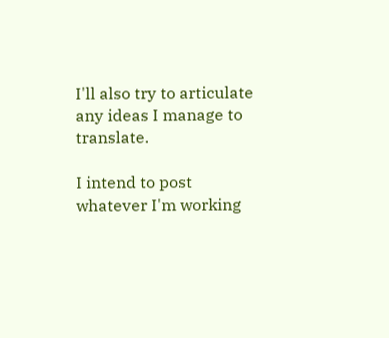I'll also try to articulate any ideas I manage to translate.

I intend to post whatever I'm working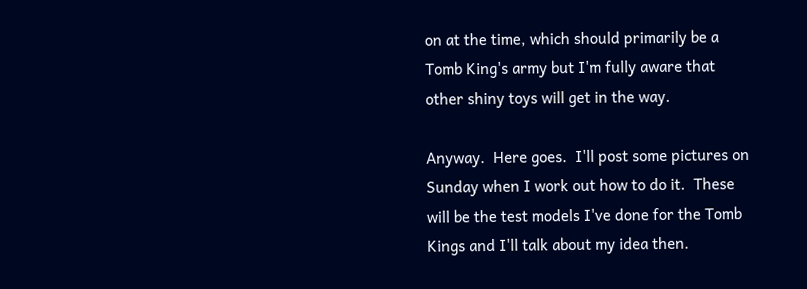on at the time, which should primarily be a Tomb King's army but I'm fully aware that other shiny toys will get in the way.

Anyway.  Here goes.  I'll post some pictures on Sunday when I work out how to do it.  These will be the test models I've done for the Tomb Kings and I'll talk about my idea then.